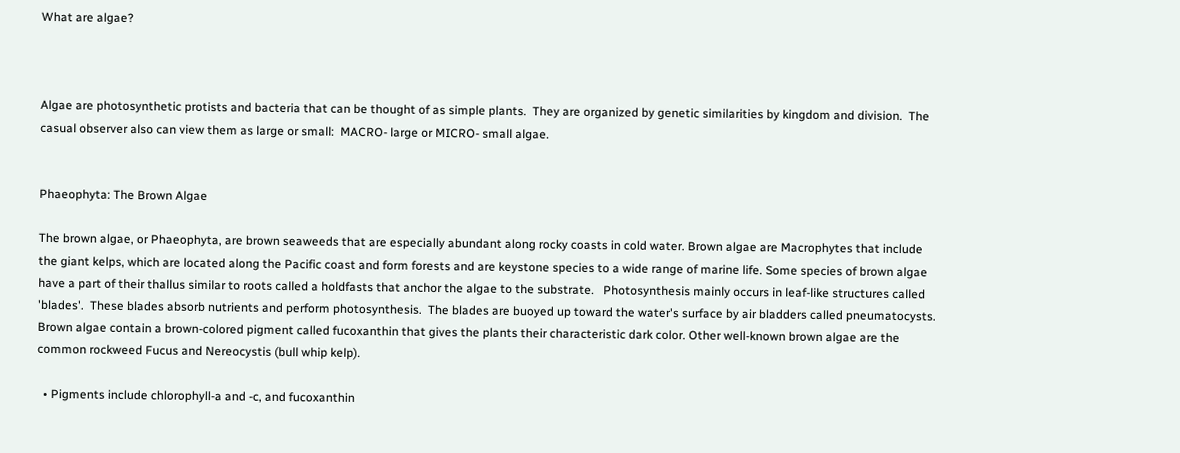What are algae?



Algae are photosynthetic protists and bacteria that can be thought of as simple plants.  They are organized by genetic similarities by kingdom and division.  The casual observer also can view them as large or small:  MACRO- large or MICRO- small algae.


Phaeophyta: The Brown Algae

The brown algae, or Phaeophyta, are brown seaweeds that are especially abundant along rocky coasts in cold water. Brown algae are Macrophytes that include the giant kelps, which are located along the Pacific coast and form forests and are keystone species to a wide range of marine life. Some species of brown algae have a part of their thallus similar to roots called a holdfasts that anchor the algae to the substrate.   Photosynthesis mainly occurs in leaf-like structures called 'blades'.  These blades absorb nutrients and perform photosynthesis.  The blades are buoyed up toward the water's surface by air bladders called pneumatocysts.  Brown algae contain a brown-colored pigment called fucoxanthin that gives the plants their characteristic dark color. Other well-known brown algae are the common rockweed Fucus and Nereocystis (bull whip kelp).

  • Pigments include chlorophyll-a and -c, and fucoxanthin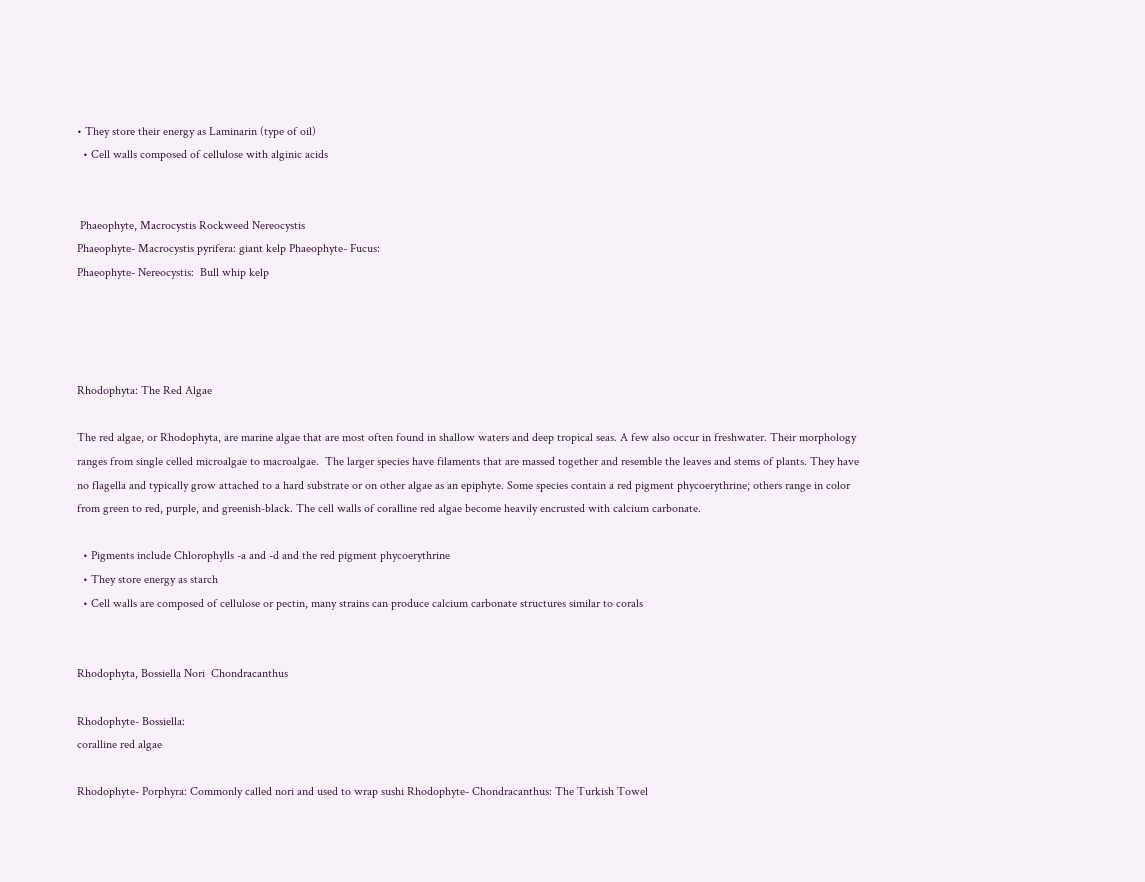• They store their energy as Laminarin (type of oil)
  • Cell walls composed of cellulose with alginic acids


 Phaeophyte, Macrocystis Rockweed Nereocystis
Phaeophyte- Macrocystis pyrifera: giant kelp Phaeophyte- Fucus:
Phaeophyte- Nereocystis:  Bull whip kelp




Rhodophyta: The Red Algae

The red algae, or Rhodophyta, are marine algae that are most often found in shallow waters and deep tropical seas. A few also occur in freshwater. Their morphology ranges from single celled microalgae to macroalgae.  The larger species have filaments that are massed together and resemble the leaves and stems of plants. They have no flagella and typically grow attached to a hard substrate or on other algae as an epiphyte. Some species contain a red pigment phycoerythrine; others range in color from green to red, purple, and greenish-black. The cell walls of coralline red algae become heavily encrusted with calcium carbonate.

  • Pigments include Chlorophylls -a and -d and the red pigment phycoerythrine
  • They store energy as starch
  • Cell walls are composed of cellulose or pectin, many strains can produce calcium carbonate structures similar to corals


Rhodophyta, Bossiella Nori  Chondracanthus

Rhodophyte- Bossiella:
coralline red algae

Rhodophyte- Porphyra: Commonly called nori and used to wrap sushi Rhodophyte- Chondracanthus: The Turkish Towel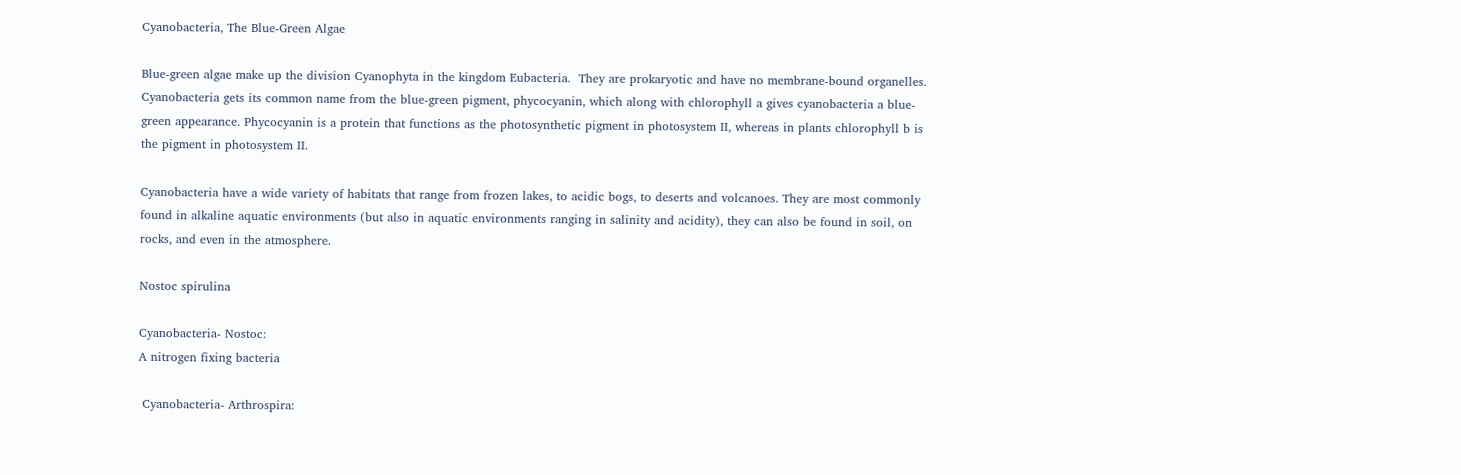Cyanobacteria, The Blue-Green Algae

Blue-green algae make up the division Cyanophyta in the kingdom Eubacteria.  They are prokaryotic and have no membrane-bound organelles.  Cyanobacteria gets its common name from the blue-green pigment, phycocyanin, which along with chlorophyll a gives cyanobacteria a blue-green appearance. Phycocyanin is a protein that functions as the photosynthetic pigment in photosystem II, whereas in plants chlorophyll b is the pigment in photosystem II.

Cyanobacteria have a wide variety of habitats that range from frozen lakes, to acidic bogs, to deserts and volcanoes. They are most commonly found in alkaline aquatic environments (but also in aquatic environments ranging in salinity and acidity), they can also be found in soil, on rocks, and even in the atmosphere.

Nostoc spirulina

Cyanobacteria- Nostoc:
A nitrogen fixing bacteria

 Cyanobacteria- Arthrospira: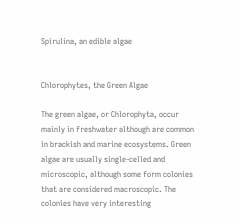Spirulina, an edible algae


Chlorophytes, the Green Algae

The green algae, or Chlorophyta, occur mainly in freshwater although are common in brackish and marine ecosystems. Green algae are usually single-celled and microscopic, although some form colonies that are considered macroscopic. The colonies have very interesting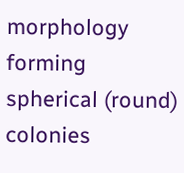morphology forming spherical (round) colonies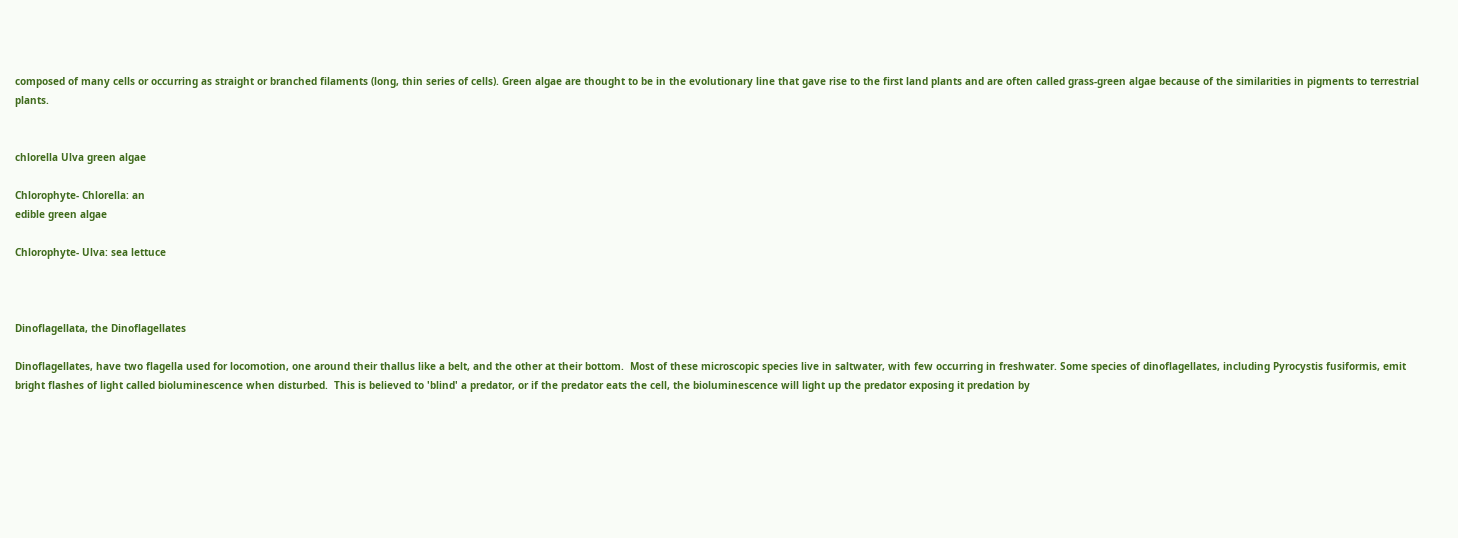composed of many cells or occurring as straight or branched filaments (long, thin series of cells). Green algae are thought to be in the evolutionary line that gave rise to the first land plants and are often called grass-green algae because of the similarities in pigments to terrestrial plants.


chlorella Ulva green algae

Chlorophyte- Chlorella: an
edible green algae

Chlorophyte- Ulva: sea lettuce



Dinoflagellata, the Dinoflagellates

Dinoflagellates, have two flagella used for locomotion, one around their thallus like a belt, and the other at their bottom.  Most of these microscopic species live in saltwater, with few occurring in freshwater. Some species of dinoflagellates, including Pyrocystis fusiformis, emit bright flashes of light called bioluminescence when disturbed.  This is believed to 'blind' a predator, or if the predator eats the cell, the bioluminescence will light up the predator exposing it predation by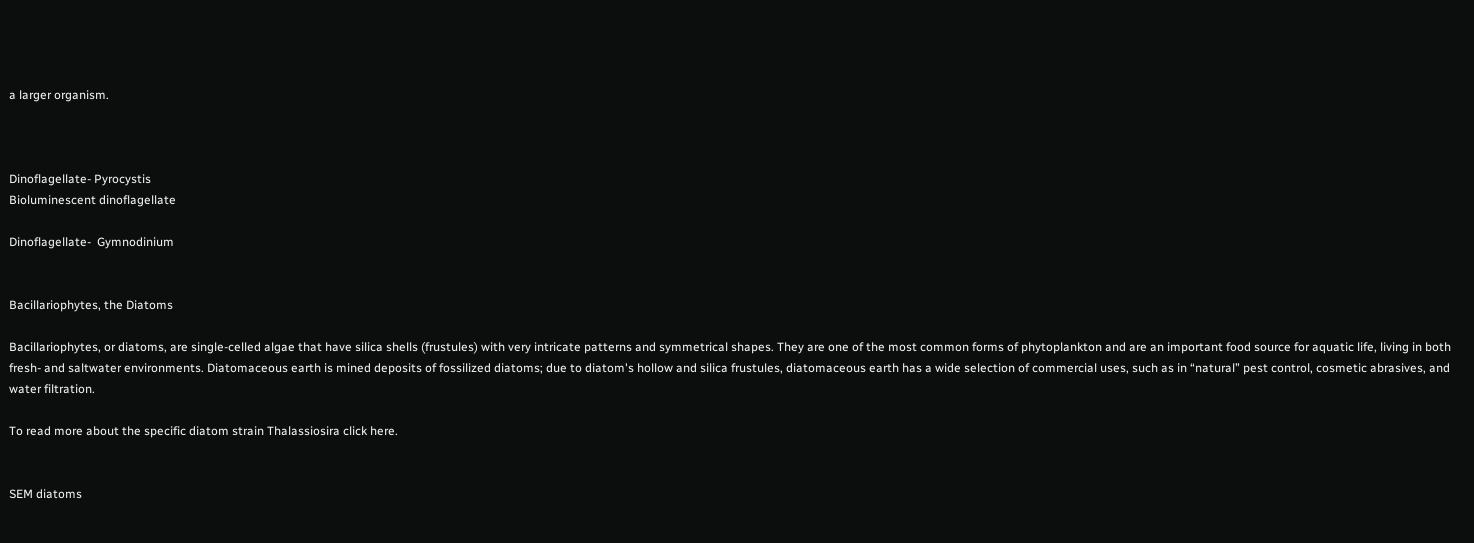a larger organism.



Dinoflagellate- Pyrocystis
Bioluminescent dinoflagellate

Dinoflagellate-  Gymnodinium


Bacillariophytes, the Diatoms

Bacillariophytes, or diatoms, are single-celled algae that have silica shells (frustules) with very intricate patterns and symmetrical shapes. They are one of the most common forms of phytoplankton and are an important food source for aquatic life, living in both fresh- and saltwater environments. Diatomaceous earth is mined deposits of fossilized diatoms; due to diatom's hollow and silica frustules, diatomaceous earth has a wide selection of commercial uses, such as in “natural” pest control, cosmetic abrasives, and water filtration.

To read more about the specific diatom strain Thalassiosira click here.


SEM diatoms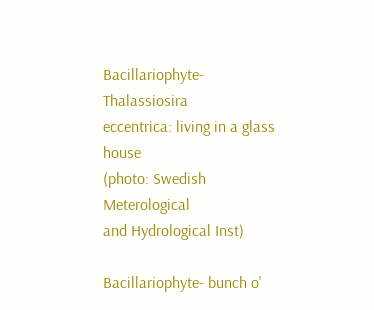Bacillariophyte- Thalassiosira
eccentrica: living in a glass house
(photo: Swedish Meterological
and Hydrological Inst)

Bacillariophyte- bunch o'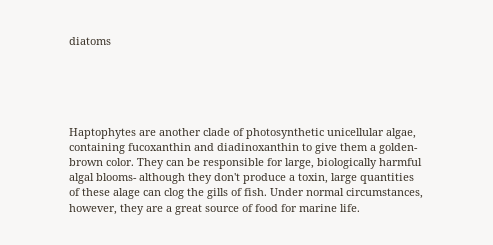diatoms





Haptophytes are another clade of photosynthetic unicellular algae, containing fucoxanthin and diadinoxanthin to give them a golden-brown color. They can be responsible for large, biologically harmful algal blooms- although they don't produce a toxin, large quantities of these alage can clog the gills of fish. Under normal circumstances, however, they are a great source of food for marine life.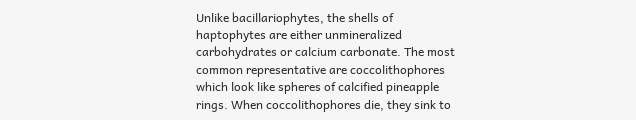Unlike bacillariophytes, the shells of haptophytes are either unmineralized carbohydrates or calcium carbonate. The most common representative are coccolithophores which look like spheres of calcified pineapple rings. When coccolithophores die, they sink to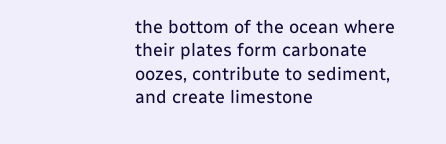the bottom of the ocean where their plates form carbonate oozes, contribute to sediment, and create limestone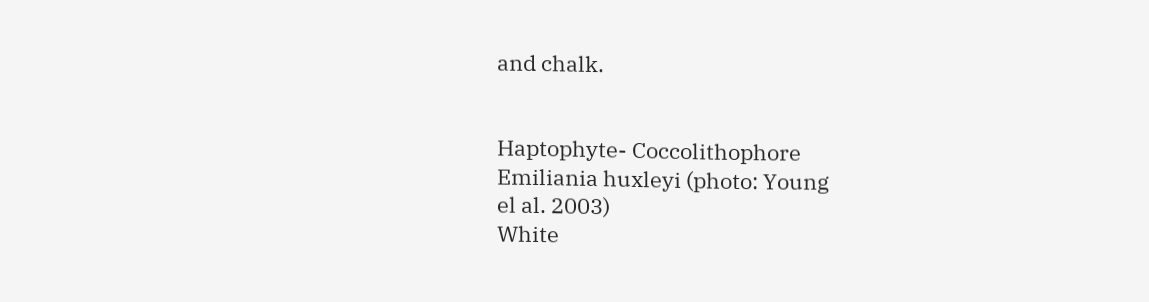and chalk.


Haptophyte- Coccolithophore
Emiliania huxleyi (photo: Young
el al. 2003)
White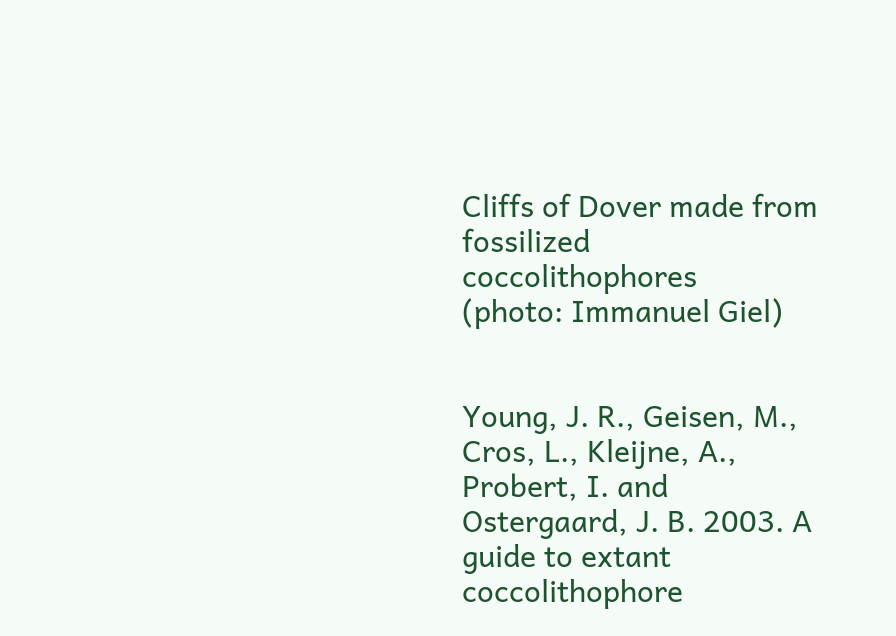Cliffs of Dover made from
fossilized coccolithophores
(photo: Immanuel Giel)


Young, J. R., Geisen, M., Cros, L., Kleijne, A., Probert, I. and Ostergaard, J. B. 2003. A guide to extant coccolithophore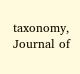taxonomy, Journal of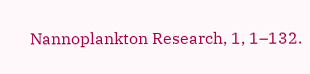Nannoplankton Research, 1, 1–132.